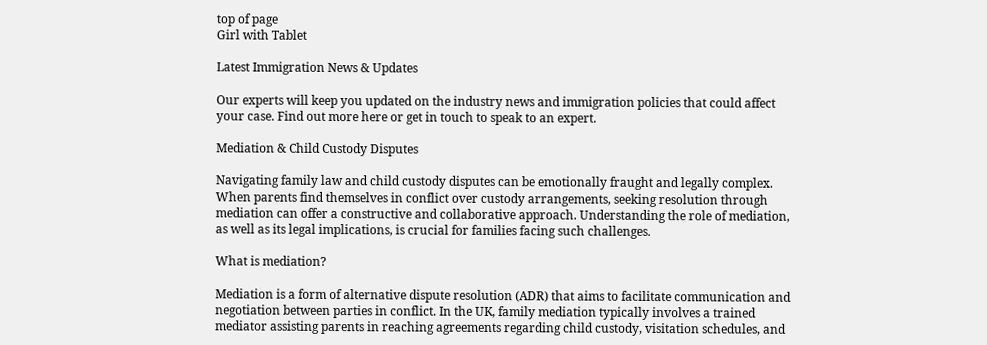top of page
Girl with Tablet

Latest Immigration News & Updates

Our experts will keep you updated on the industry news and immigration policies that could affect your case. Find out more here or get in touch to speak to an expert.

Mediation & Child Custody Disputes

Navigating family law and child custody disputes can be emotionally fraught and legally complex. When parents find themselves in conflict over custody arrangements, seeking resolution through mediation can offer a constructive and collaborative approach. Understanding the role of mediation, as well as its legal implications, is crucial for families facing such challenges.

What is mediation?

Mediation is a form of alternative dispute resolution (ADR) that aims to facilitate communication and negotiation between parties in conflict. In the UK, family mediation typically involves a trained mediator assisting parents in reaching agreements regarding child custody, visitation schedules, and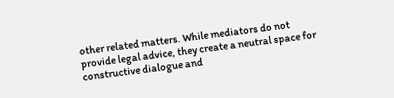other related matters. While mediators do not provide legal advice, they create a neutral space for constructive dialogue and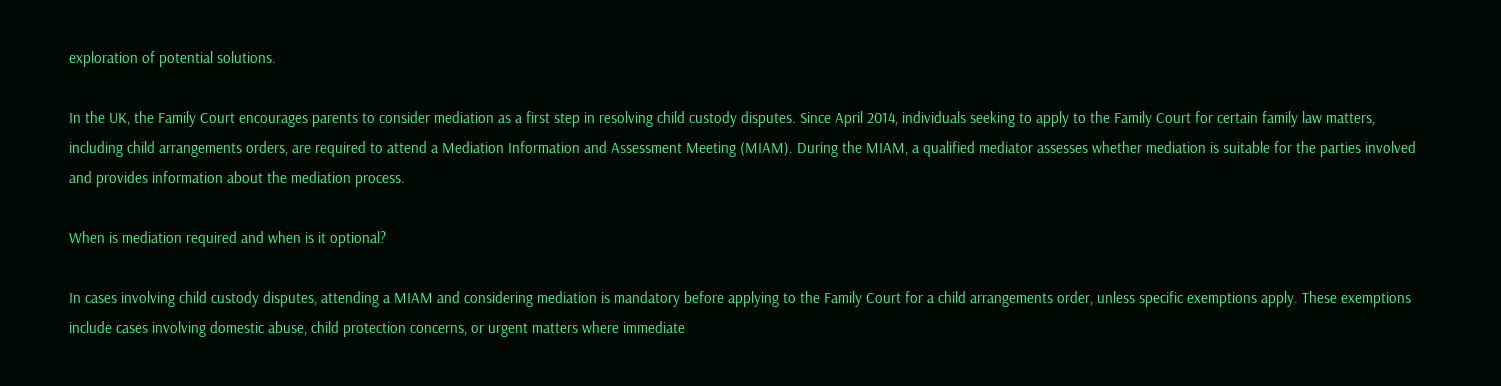exploration of potential solutions.

In the UK, the Family Court encourages parents to consider mediation as a first step in resolving child custody disputes. Since April 2014, individuals seeking to apply to the Family Court for certain family law matters, including child arrangements orders, are required to attend a Mediation Information and Assessment Meeting (MIAM). During the MIAM, a qualified mediator assesses whether mediation is suitable for the parties involved and provides information about the mediation process.

When is mediation required and when is it optional?

In cases involving child custody disputes, attending a MIAM and considering mediation is mandatory before applying to the Family Court for a child arrangements order, unless specific exemptions apply. These exemptions include cases involving domestic abuse, child protection concerns, or urgent matters where immediate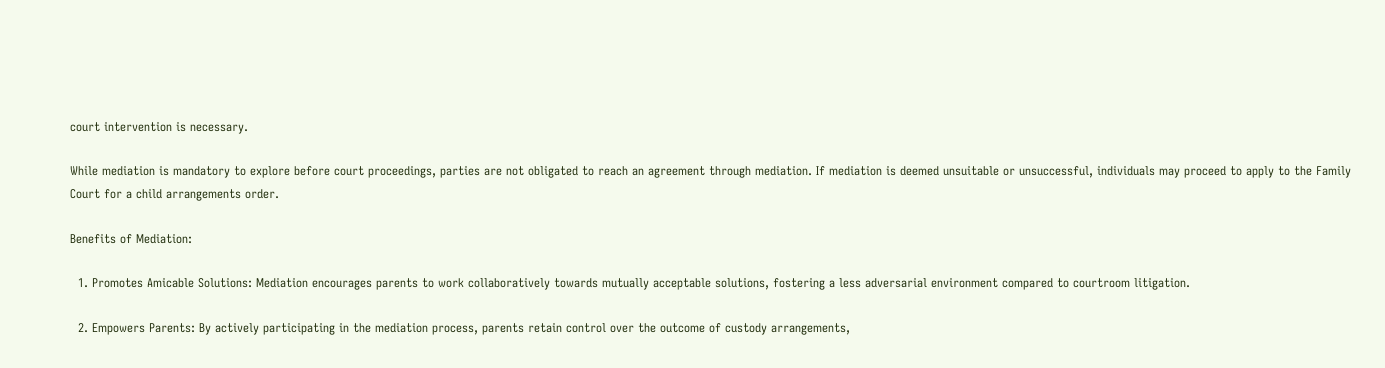court intervention is necessary.

While mediation is mandatory to explore before court proceedings, parties are not obligated to reach an agreement through mediation. If mediation is deemed unsuitable or unsuccessful, individuals may proceed to apply to the Family Court for a child arrangements order.

Benefits of Mediation:

  1. Promotes Amicable Solutions: Mediation encourages parents to work collaboratively towards mutually acceptable solutions, fostering a less adversarial environment compared to courtroom litigation.

  2. Empowers Parents: By actively participating in the mediation process, parents retain control over the outcome of custody arrangements,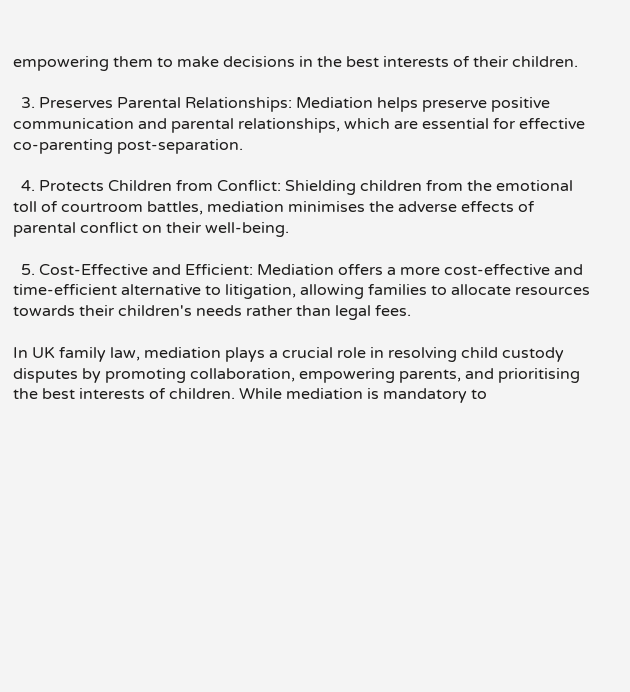empowering them to make decisions in the best interests of their children.

  3. Preserves Parental Relationships: Mediation helps preserve positive communication and parental relationships, which are essential for effective co-parenting post-separation.

  4. Protects Children from Conflict: Shielding children from the emotional toll of courtroom battles, mediation minimises the adverse effects of parental conflict on their well-being.

  5. Cost-Effective and Efficient: Mediation offers a more cost-effective and time-efficient alternative to litigation, allowing families to allocate resources towards their children's needs rather than legal fees.

In UK family law, mediation plays a crucial role in resolving child custody disputes by promoting collaboration, empowering parents, and prioritising the best interests of children. While mediation is mandatory to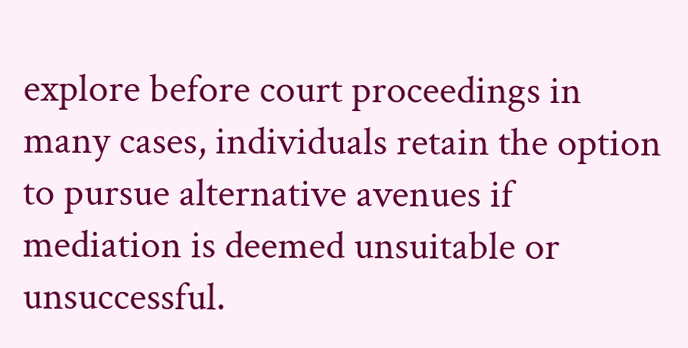explore before court proceedings in many cases, individuals retain the option to pursue alternative avenues if mediation is deemed unsuitable or unsuccessful.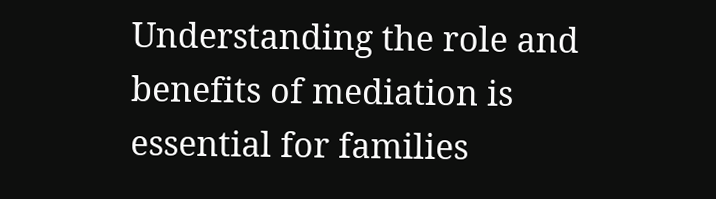Understanding the role and benefits of mediation is essential for families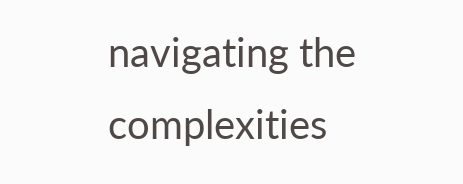navigating the complexities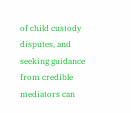of child custody disputes, and seeking guidance from credible mediators can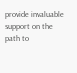provide invaluable support on the path to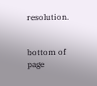resolution.


bottom of page